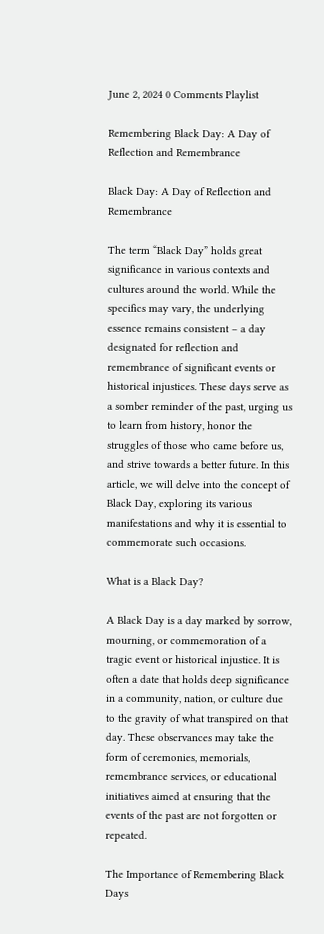June 2, 2024 0 Comments Playlist

Remembering Black Day: A Day of Reflection and Remembrance

Black Day: A Day of Reflection and Remembrance

The term “Black Day” holds great significance in various contexts and cultures around the world. While the specifics may vary, the underlying essence remains consistent – a day designated for reflection and remembrance of significant events or historical injustices. These days serve as a somber reminder of the past, urging us to learn from history, honor the struggles of those who came before us, and strive towards a better future. In this article, we will delve into the concept of Black Day, exploring its various manifestations and why it is essential to commemorate such occasions.

What is a Black Day?

A Black Day is a day marked by sorrow, mourning, or commemoration of a tragic event or historical injustice. It is often a date that holds deep significance in a community, nation, or culture due to the gravity of what transpired on that day. These observances may take the form of ceremonies, memorials, remembrance services, or educational initiatives aimed at ensuring that the events of the past are not forgotten or repeated.

The Importance of Remembering Black Days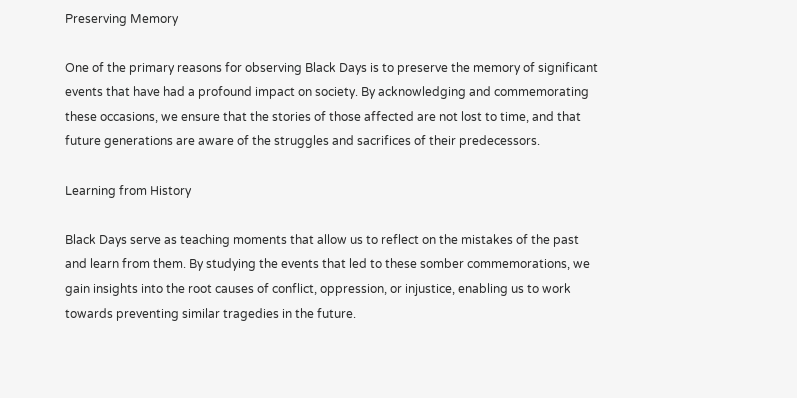Preserving Memory

One of the primary reasons for observing Black Days is to preserve the memory of significant events that have had a profound impact on society. By acknowledging and commemorating these occasions, we ensure that the stories of those affected are not lost to time, and that future generations are aware of the struggles and sacrifices of their predecessors.

Learning from History

Black Days serve as teaching moments that allow us to reflect on the mistakes of the past and learn from them. By studying the events that led to these somber commemorations, we gain insights into the root causes of conflict, oppression, or injustice, enabling us to work towards preventing similar tragedies in the future.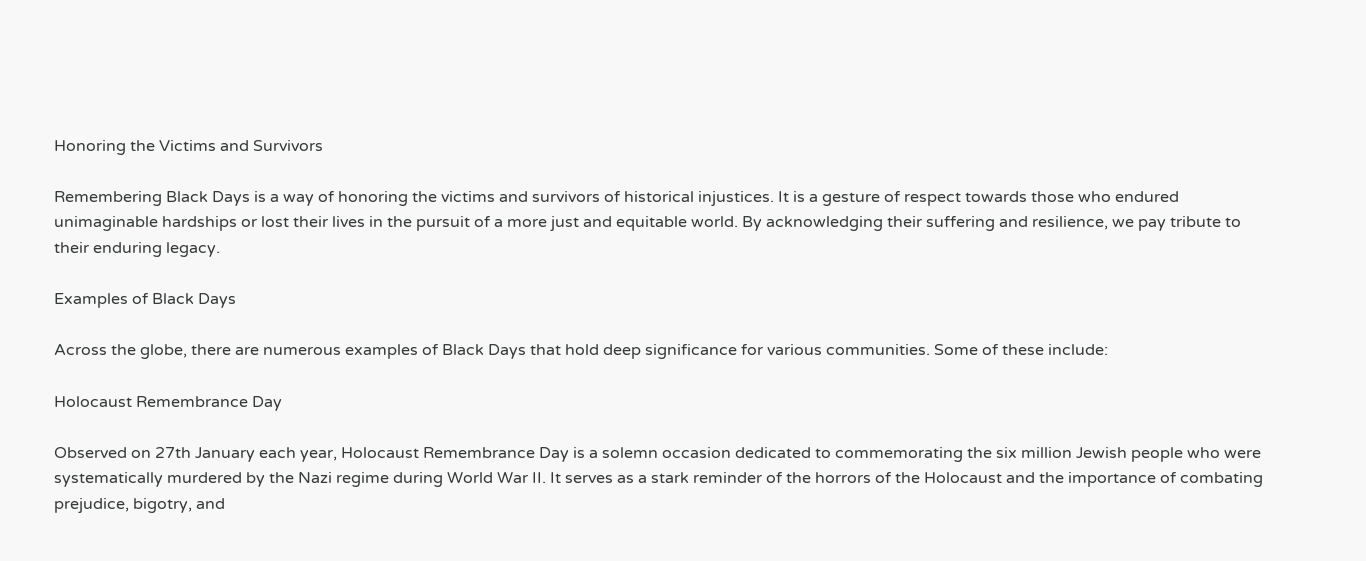Honoring the Victims and Survivors

Remembering Black Days is a way of honoring the victims and survivors of historical injustices. It is a gesture of respect towards those who endured unimaginable hardships or lost their lives in the pursuit of a more just and equitable world. By acknowledging their suffering and resilience, we pay tribute to their enduring legacy.

Examples of Black Days

Across the globe, there are numerous examples of Black Days that hold deep significance for various communities. Some of these include:

Holocaust Remembrance Day

Observed on 27th January each year, Holocaust Remembrance Day is a solemn occasion dedicated to commemorating the six million Jewish people who were systematically murdered by the Nazi regime during World War II. It serves as a stark reminder of the horrors of the Holocaust and the importance of combating prejudice, bigotry, and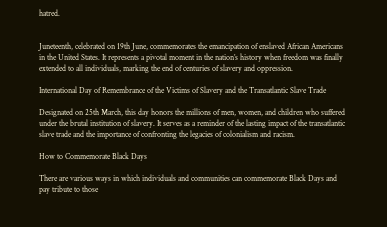hatred.


Juneteenth, celebrated on 19th June, commemorates the emancipation of enslaved African Americans in the United States. It represents a pivotal moment in the nation’s history when freedom was finally extended to all individuals, marking the end of centuries of slavery and oppression.

International Day of Remembrance of the Victims of Slavery and the Transatlantic Slave Trade

Designated on 25th March, this day honors the millions of men, women, and children who suffered under the brutal institution of slavery. It serves as a reminder of the lasting impact of the transatlantic slave trade and the importance of confronting the legacies of colonialism and racism.

How to Commemorate Black Days

There are various ways in which individuals and communities can commemorate Black Days and pay tribute to those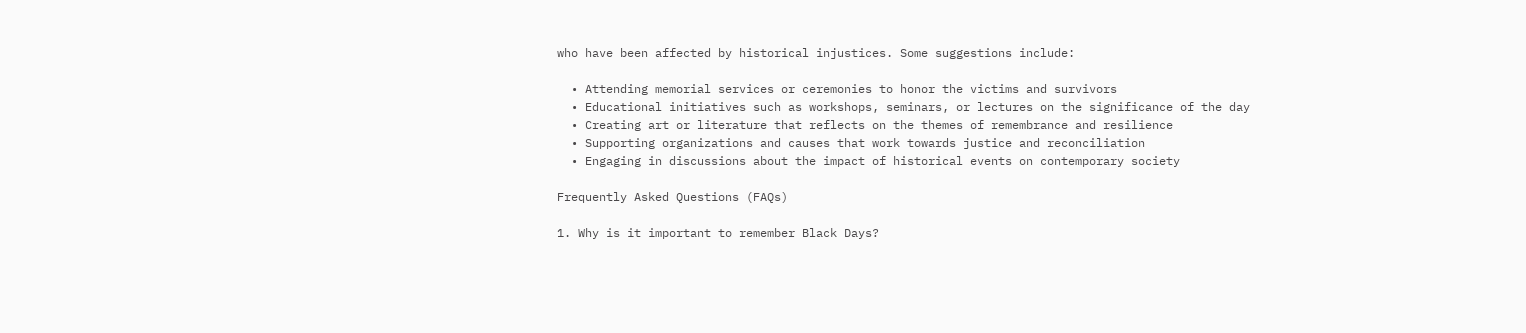who have been affected by historical injustices. Some suggestions include:

  • Attending memorial services or ceremonies to honor the victims and survivors
  • Educational initiatives such as workshops, seminars, or lectures on the significance of the day
  • Creating art or literature that reflects on the themes of remembrance and resilience
  • Supporting organizations and causes that work towards justice and reconciliation
  • Engaging in discussions about the impact of historical events on contemporary society

Frequently Asked Questions (FAQs)

1. Why is it important to remember Black Days?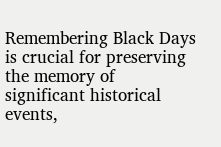Remembering Black Days is crucial for preserving the memory of significant historical events,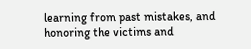learning from past mistakes, and honoring the victims and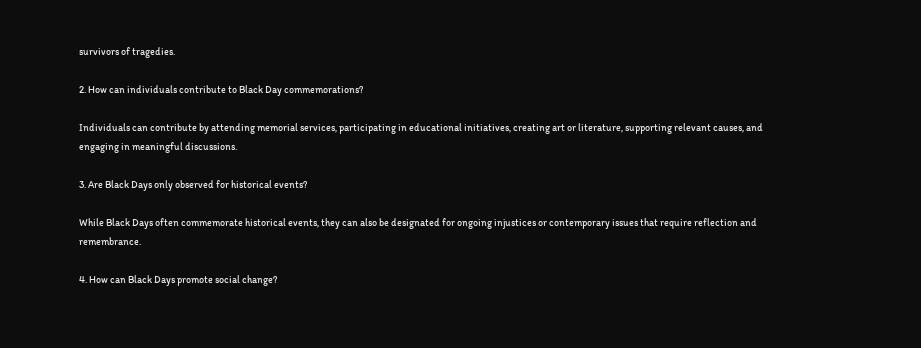survivors of tragedies.

2. How can individuals contribute to Black Day commemorations?

Individuals can contribute by attending memorial services, participating in educational initiatives, creating art or literature, supporting relevant causes, and engaging in meaningful discussions.

3. Are Black Days only observed for historical events?

While Black Days often commemorate historical events, they can also be designated for ongoing injustices or contemporary issues that require reflection and remembrance.

4. How can Black Days promote social change?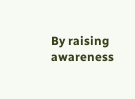By raising awareness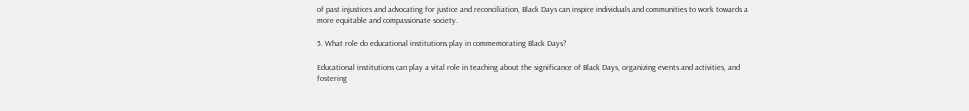of past injustices and advocating for justice and reconciliation, Black Days can inspire individuals and communities to work towards a more equitable and compassionate society.

5. What role do educational institutions play in commemorating Black Days?

Educational institutions can play a vital role in teaching about the significance of Black Days, organizing events and activities, and fostering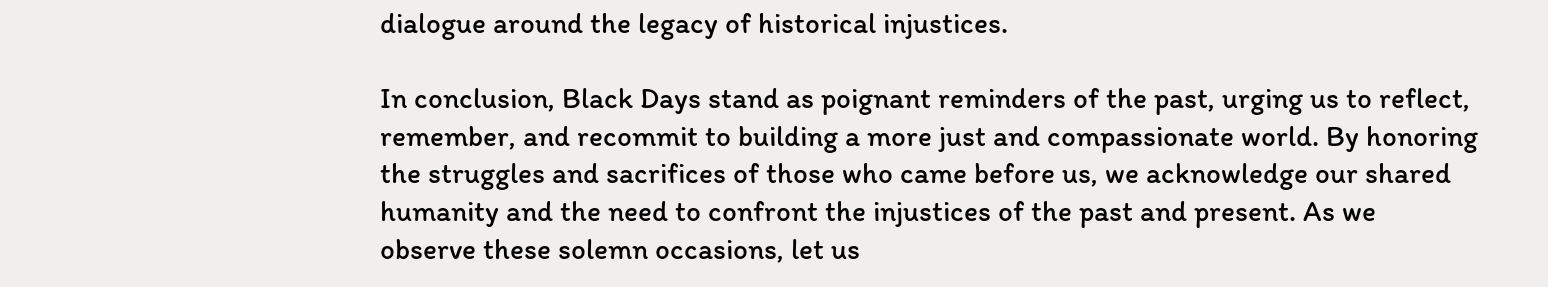dialogue around the legacy of historical injustices.

In conclusion, Black Days stand as poignant reminders of the past, urging us to reflect, remember, and recommit to building a more just and compassionate world. By honoring the struggles and sacrifices of those who came before us, we acknowledge our shared humanity and the need to confront the injustices of the past and present. As we observe these solemn occasions, let us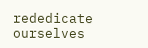rededicate ourselves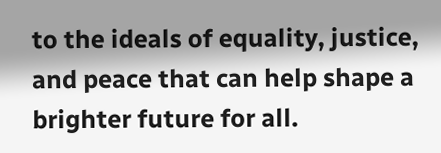to the ideals of equality, justice, and peace that can help shape a brighter future for all.